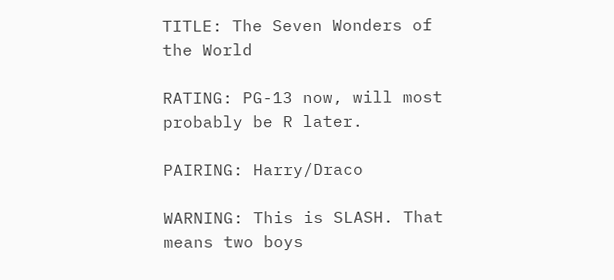TITLE: The Seven Wonders of the World

RATING: PG-13 now, will most probably be R later.

PAIRING: Harry/Draco

WARNING: This is SLASH. That means two boys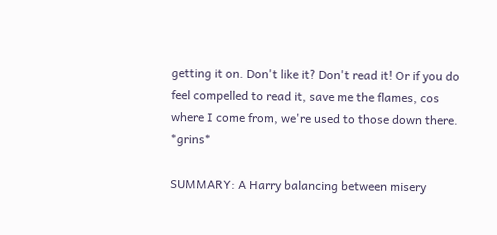getting it on. Don't like it? Don't read it! Or if you do feel compelled to read it, save me the flames, cos where I come from, we're used to those down there. *grins*

SUMMARY: A Harry balancing between misery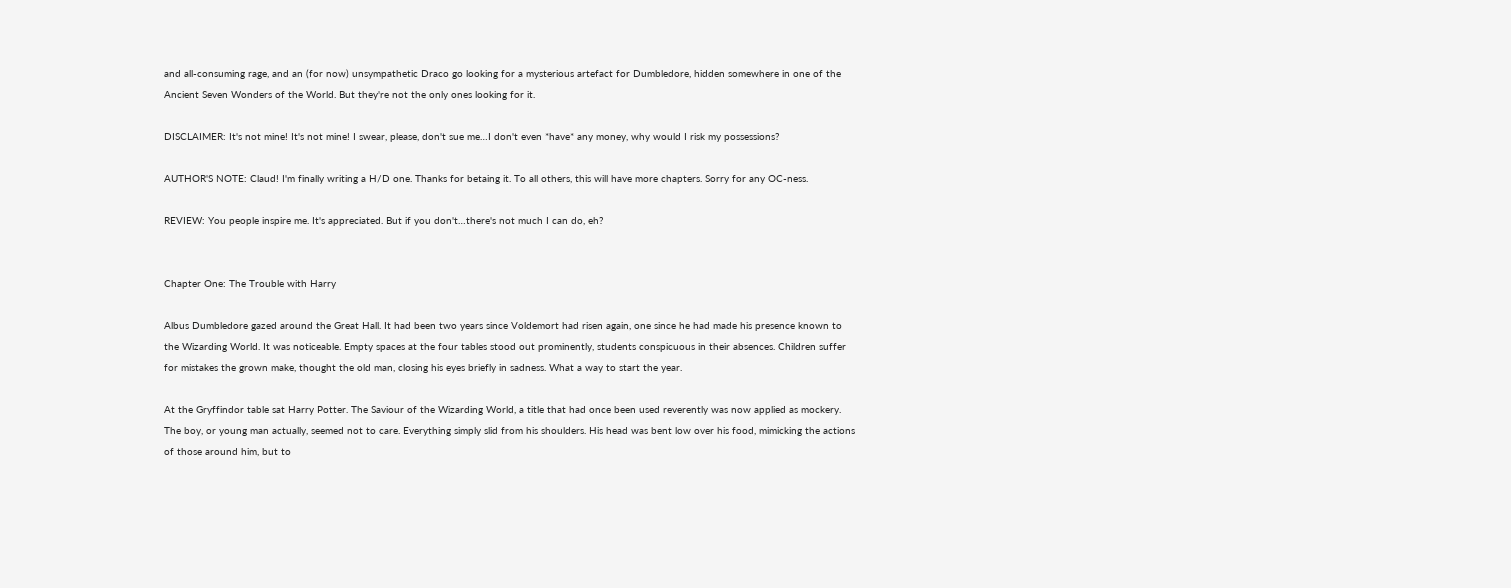and all-consuming rage, and an (for now) unsympathetic Draco go looking for a mysterious artefact for Dumbledore, hidden somewhere in one of the Ancient Seven Wonders of the World. But they're not the only ones looking for it.

DISCLAIMER: It's not mine! It's not mine! I swear, please, don't sue me…I don't even *have* any money, why would I risk my possessions?

AUTHOR'S NOTE: Claud! I'm finally writing a H/D one. Thanks for betaing it. To all others, this will have more chapters. Sorry for any OC-ness.

REVIEW: You people inspire me. It's appreciated. But if you don't…there's not much I can do, eh?


Chapter One: The Trouble with Harry

Albus Dumbledore gazed around the Great Hall. It had been two years since Voldemort had risen again, one since he had made his presence known to the Wizarding World. It was noticeable. Empty spaces at the four tables stood out prominently, students conspicuous in their absences. Children suffer for mistakes the grown make, thought the old man, closing his eyes briefly in sadness. What a way to start the year.

At the Gryffindor table sat Harry Potter. The Saviour of the Wizarding World, a title that had once been used reverently was now applied as mockery. The boy, or young man actually, seemed not to care. Everything simply slid from his shoulders. His head was bent low over his food, mimicking the actions of those around him, but to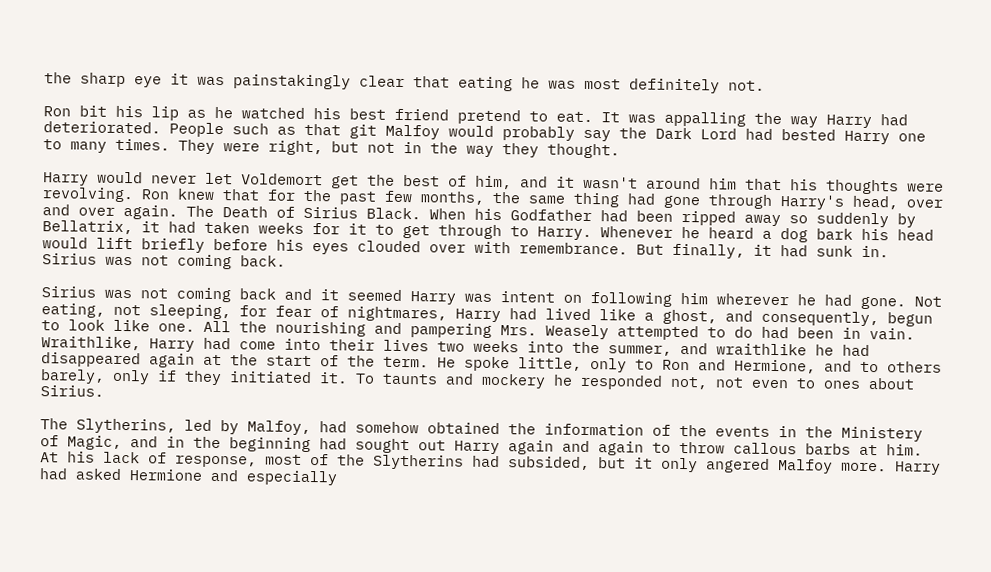the sharp eye it was painstakingly clear that eating he was most definitely not.

Ron bit his lip as he watched his best friend pretend to eat. It was appalling the way Harry had deteriorated. People such as that git Malfoy would probably say the Dark Lord had bested Harry one to many times. They were right, but not in the way they thought.

Harry would never let Voldemort get the best of him, and it wasn't around him that his thoughts were revolving. Ron knew that for the past few months, the same thing had gone through Harry's head, over and over again. The Death of Sirius Black. When his Godfather had been ripped away so suddenly by Bellatrix, it had taken weeks for it to get through to Harry. Whenever he heard a dog bark his head would lift briefly before his eyes clouded over with remembrance. But finally, it had sunk in. Sirius was not coming back.

Sirius was not coming back and it seemed Harry was intent on following him wherever he had gone. Not eating, not sleeping, for fear of nightmares, Harry had lived like a ghost, and consequently, begun to look like one. All the nourishing and pampering Mrs. Weasely attempted to do had been in vain. Wraithlike, Harry had come into their lives two weeks into the summer, and wraithlike he had disappeared again at the start of the term. He spoke little, only to Ron and Hermione, and to others barely, only if they initiated it. To taunts and mockery he responded not, not even to ones about Sirius.

The Slytherins, led by Malfoy, had somehow obtained the information of the events in the Ministery of Magic, and in the beginning had sought out Harry again and again to throw callous barbs at him. At his lack of response, most of the Slytherins had subsided, but it only angered Malfoy more. Harry had asked Hermione and especially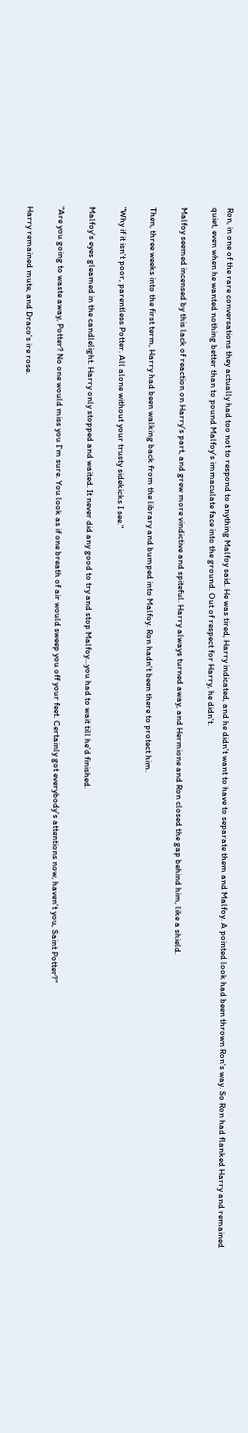Ron, in one of the rare conversations they actually had too not to respond to anything Malfoy said. He was tired, Harry indicated, and he didn't want to have to separate them and Malfoy. A pointed look had been thrown Ron's way. So Ron had flanked Harry and remained quiet, even when he wanted nothing better than to pound Malfoy's immaculate face into the ground. Out of respect for Harry, he didn't.

Malfoy seemed incensed by this lack of reaction on Harry's part, and grew more vindictive and spiteful. Harry always turned away, and Hermione and Ron closed the gap behind him, like a shield.

Then, three weeks into the first term, Harry had been walking back from the library and bumped into Malfoy. Ron hadn't been there to protect him.

"Why if it isn't poor, parentless Potter. All alone without your trusty sidekicks I see."

Malfoy's eyes gleamed in the candlelight. Harry only stopped and waited. It never did any good to try and stop Malfoy…you had to wait till he'd finished.

"Are you going to waste away, Potter? No one would miss you I'm sure. You look as if one breath of air would sweep you off your feet. Certainly got everybody's attentions now, haven't you, Saint Potter?"

Harry remained mute, and Draco's ire rose.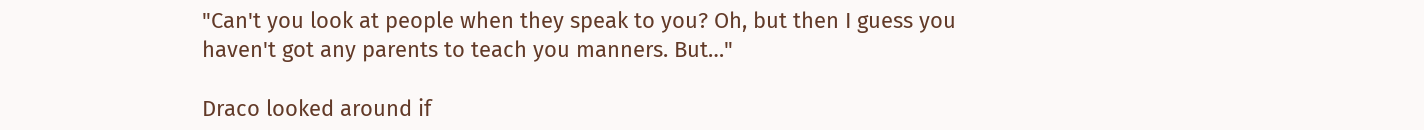"Can't you look at people when they speak to you? Oh, but then I guess you haven't got any parents to teach you manners. But…"

Draco looked around if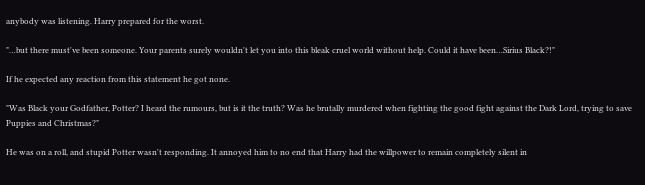anybody was listening. Harry prepared for the worst.

"…but there must've been someone. Your parents surely wouldn't let you into this bleak cruel world without help. Could it have been…Sirius Black?!"

If he expected any reaction from this statement he got none.

"Was Black your Godfather, Potter? I heard the rumours, but is it the truth? Was he brutally murdered when fighting the good fight against the Dark Lord, trying to save Puppies and Christmas?"

He was on a roll, and stupid Potter wasn't responding. It annoyed him to no end that Harry had the willpower to remain completely silent in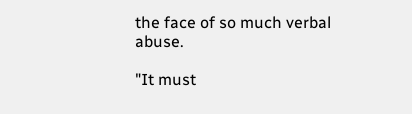the face of so much verbal abuse.

"It must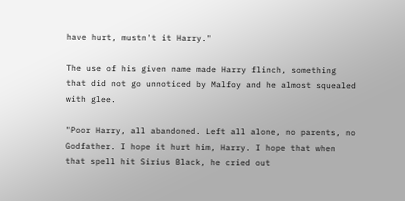have hurt, mustn't it Harry."

The use of his given name made Harry flinch, something that did not go unnoticed by Malfoy and he almost squealed with glee.

"Poor Harry, all abandoned. Left all alone, no parents, no Godfather. I hope it hurt him, Harry. I hope that when that spell hit Sirius Black, he cried out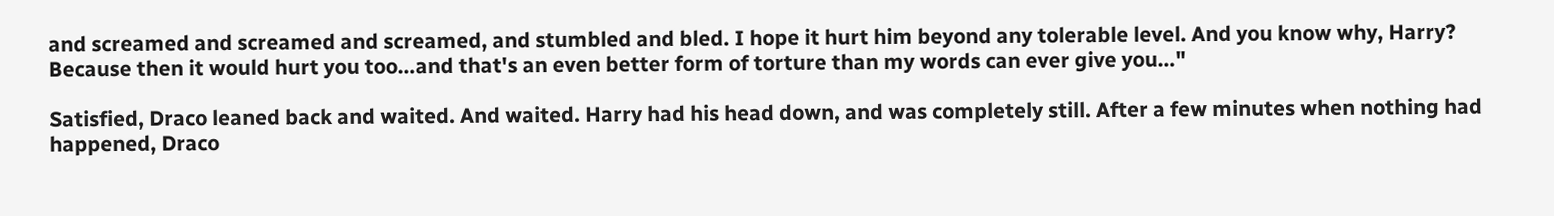and screamed and screamed and screamed, and stumbled and bled. I hope it hurt him beyond any tolerable level. And you know why, Harry? Because then it would hurt you too…and that's an even better form of torture than my words can ever give you…"

Satisfied, Draco leaned back and waited. And waited. Harry had his head down, and was completely still. After a few minutes when nothing had happened, Draco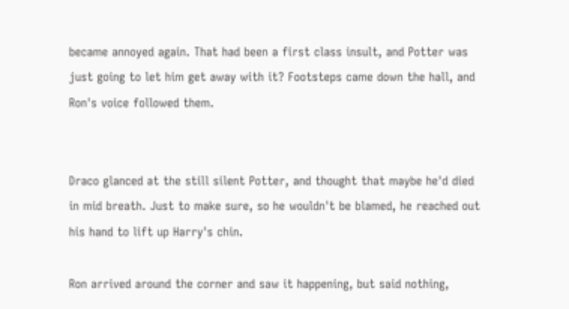became annoyed again. That had been a first class insult, and Potter was just going to let him get away with it? Footsteps came down the hall, and Ron's voice followed them.


Draco glanced at the still silent Potter, and thought that maybe he'd died in mid breath. Just to make sure, so he wouldn't be blamed, he reached out his hand to lift up Harry's chin.

Ron arrived around the corner and saw it happening, but said nothing,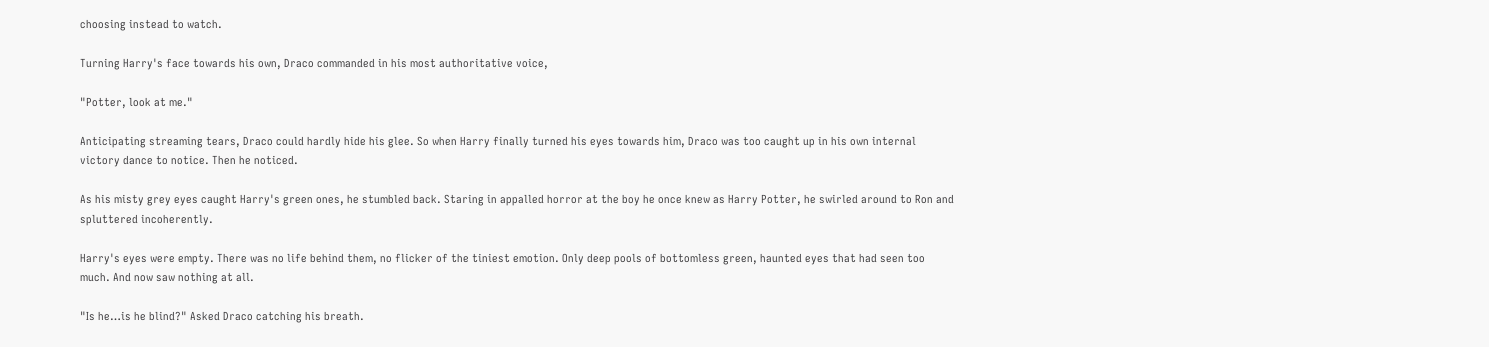choosing instead to watch.

Turning Harry's face towards his own, Draco commanded in his most authoritative voice,

"Potter, look at me."

Anticipating streaming tears, Draco could hardly hide his glee. So when Harry finally turned his eyes towards him, Draco was too caught up in his own internal victory dance to notice. Then he noticed.

As his misty grey eyes caught Harry's green ones, he stumbled back. Staring in appalled horror at the boy he once knew as Harry Potter, he swirled around to Ron and spluttered incoherently.

Harry's eyes were empty. There was no life behind them, no flicker of the tiniest emotion. Only deep pools of bottomless green, haunted eyes that had seen too much. And now saw nothing at all.

"Is he…is he blind?" Asked Draco catching his breath.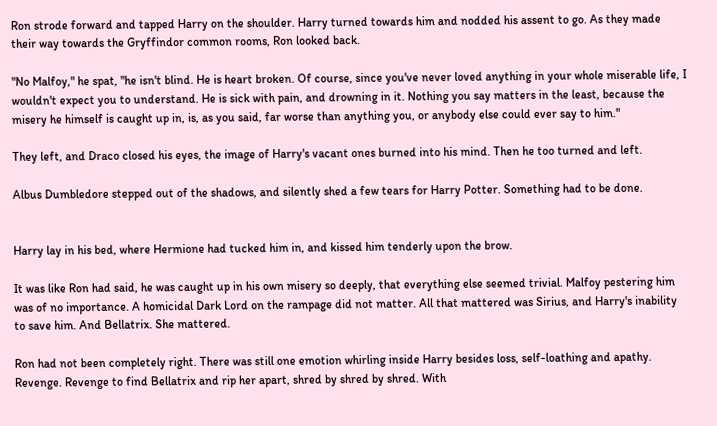Ron strode forward and tapped Harry on the shoulder. Harry turned towards him and nodded his assent to go. As they made their way towards the Gryffindor common rooms, Ron looked back.

"No Malfoy," he spat, "he isn't blind. He is heart broken. Of course, since you've never loved anything in your whole miserable life, I wouldn't expect you to understand. He is sick with pain, and drowning in it. Nothing you say matters in the least, because the misery he himself is caught up in, is, as you said, far worse than anything you, or anybody else could ever say to him."

They left, and Draco closed his eyes, the image of Harry's vacant ones burned into his mind. Then he too turned and left.

Albus Dumbledore stepped out of the shadows, and silently shed a few tears for Harry Potter. Something had to be done.


Harry lay in his bed, where Hermione had tucked him in, and kissed him tenderly upon the brow.

It was like Ron had said, he was caught up in his own misery so deeply, that everything else seemed trivial. Malfoy pestering him was of no importance. A homicidal Dark Lord on the rampage did not matter. All that mattered was Sirius, and Harry's inability to save him. And Bellatrix. She mattered.

Ron had not been completely right. There was still one emotion whirling inside Harry besides loss, self-loathing and apathy. Revenge. Revenge to find Bellatrix and rip her apart, shred by shred by shred. With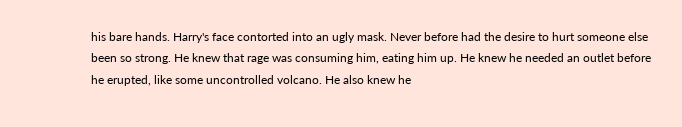his bare hands. Harry's face contorted into an ugly mask. Never before had the desire to hurt someone else been so strong. He knew that rage was consuming him, eating him up. He knew he needed an outlet before he erupted, like some uncontrolled volcano. He also knew he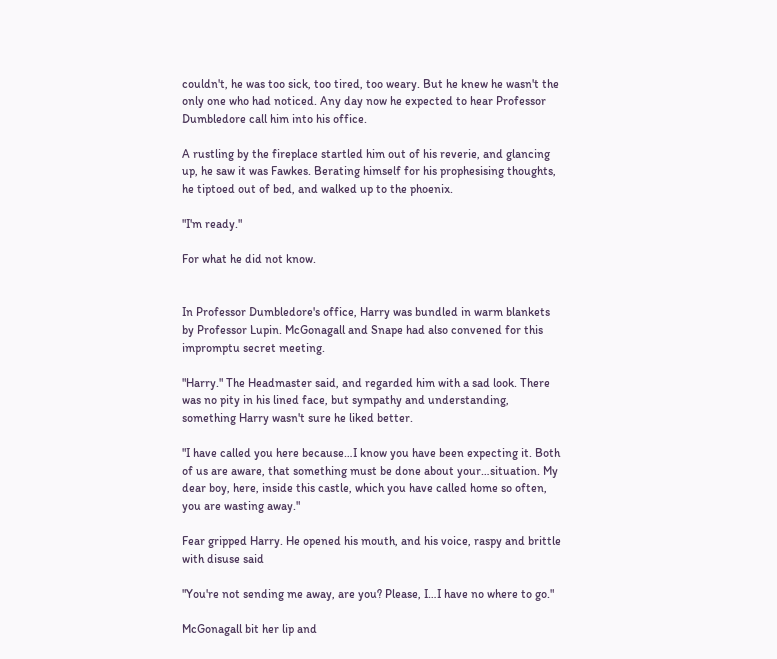couldn't, he was too sick, too tired, too weary. But he knew he wasn't the only one who had noticed. Any day now he expected to hear Professor Dumbledore call him into his office.

A rustling by the fireplace startled him out of his reverie, and glancing up, he saw it was Fawkes. Berating himself for his prophesising thoughts, he tiptoed out of bed, and walked up to the phoenix.

"I'm ready."

For what he did not know.


In Professor Dumbledore's office, Harry was bundled in warm blankets by Professor Lupin. McGonagall and Snape had also convened for this impromptu secret meeting.

"Harry." The Headmaster said, and regarded him with a sad look. There was no pity in his lined face, but sympathy and understanding, something Harry wasn't sure he liked better.

"I have called you here because…I know you have been expecting it. Both of us are aware, that something must be done about your…situation. My dear boy, here, inside this castle, which you have called home so often, you are wasting away."

Fear gripped Harry. He opened his mouth, and his voice, raspy and brittle with disuse said

"You're not sending me away, are you? Please, I…I have no where to go."

McGonagall bit her lip and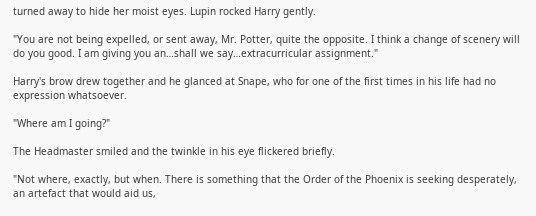turned away to hide her moist eyes. Lupin rocked Harry gently.

"You are not being expelled, or sent away, Mr. Potter, quite the opposite. I think a change of scenery will do you good. I am giving you an…shall we say…extracurricular assignment."

Harry's brow drew together and he glanced at Snape, who for one of the first times in his life had no expression whatsoever.

"Where am I going?"

The Headmaster smiled and the twinkle in his eye flickered briefly.

"Not where, exactly, but when. There is something that the Order of the Phoenix is seeking desperately, an artefact that would aid us,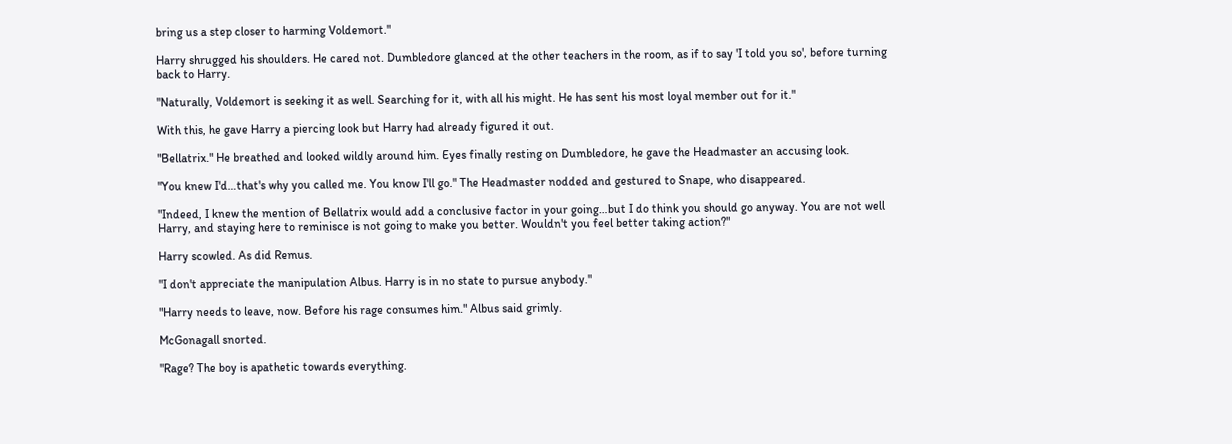bring us a step closer to harming Voldemort."

Harry shrugged his shoulders. He cared not. Dumbledore glanced at the other teachers in the room, as if to say 'I told you so', before turning back to Harry.

"Naturally, Voldemort is seeking it as well. Searching for it, with all his might. He has sent his most loyal member out for it."

With this, he gave Harry a piercing look but Harry had already figured it out.

"Bellatrix." He breathed and looked wildly around him. Eyes finally resting on Dumbledore, he gave the Headmaster an accusing look.

"You knew I'd…that's why you called me. You know I'll go." The Headmaster nodded and gestured to Snape, who disappeared.

"Indeed, I knew the mention of Bellatrix would add a conclusive factor in your going…but I do think you should go anyway. You are not well Harry, and staying here to reminisce is not going to make you better. Wouldn't you feel better taking action?"

Harry scowled. As did Remus.

"I don't appreciate the manipulation Albus. Harry is in no state to pursue anybody."

"Harry needs to leave, now. Before his rage consumes him." Albus said grimly.

McGonagall snorted.

"Rage? The boy is apathetic towards everything.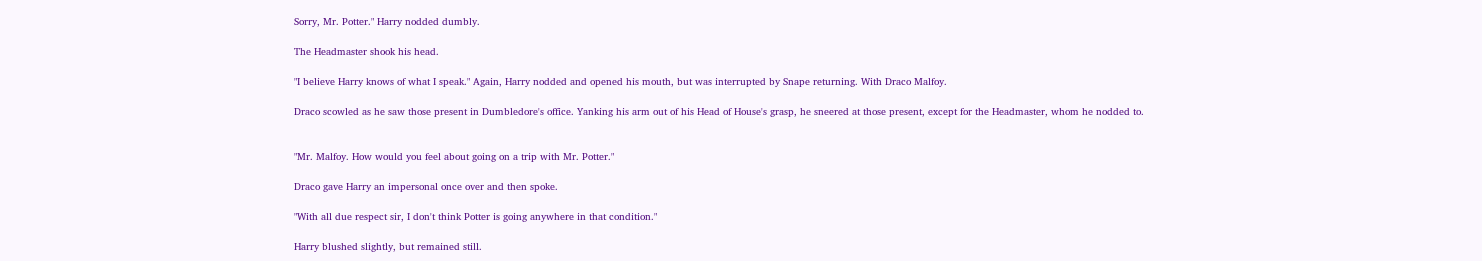Sorry, Mr. Potter." Harry nodded dumbly.

The Headmaster shook his head.

"I believe Harry knows of what I speak." Again, Harry nodded and opened his mouth, but was interrupted by Snape returning. With Draco Malfoy.

Draco scowled as he saw those present in Dumbledore's office. Yanking his arm out of his Head of House's grasp, he sneered at those present, except for the Headmaster, whom he nodded to.


"Mr. Malfoy. How would you feel about going on a trip with Mr. Potter."

Draco gave Harry an impersonal once over and then spoke.

"With all due respect sir, I don't think Potter is going anywhere in that condition."

Harry blushed slightly, but remained still.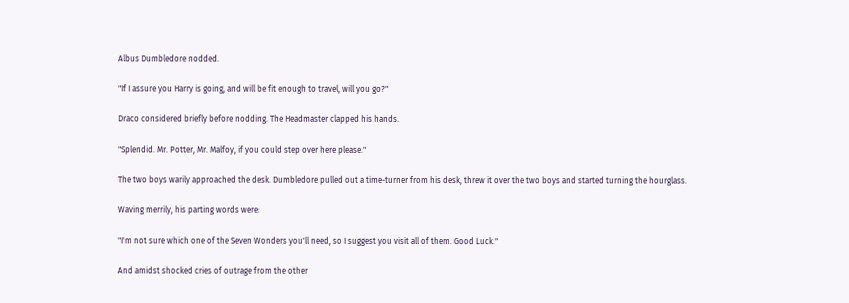Albus Dumbledore nodded.

"If I assure you Harry is going, and will be fit enough to travel, will you go?"

Draco considered briefly before nodding. The Headmaster clapped his hands.

"Splendid. Mr. Potter, Mr. Malfoy, if you could step over here please."

The two boys warily approached the desk. Dumbledore pulled out a time-turner from his desk, threw it over the two boys and started turning the hourglass.

Waving merrily, his parting words were:

"I'm not sure which one of the Seven Wonders you'll need, so I suggest you visit all of them. Good Luck."

And amidst shocked cries of outrage from the other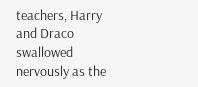teachers, Harry and Draco swallowed nervously as the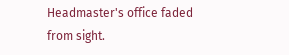Headmaster's office faded from sight.